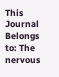This Journal Belongs to: The nervous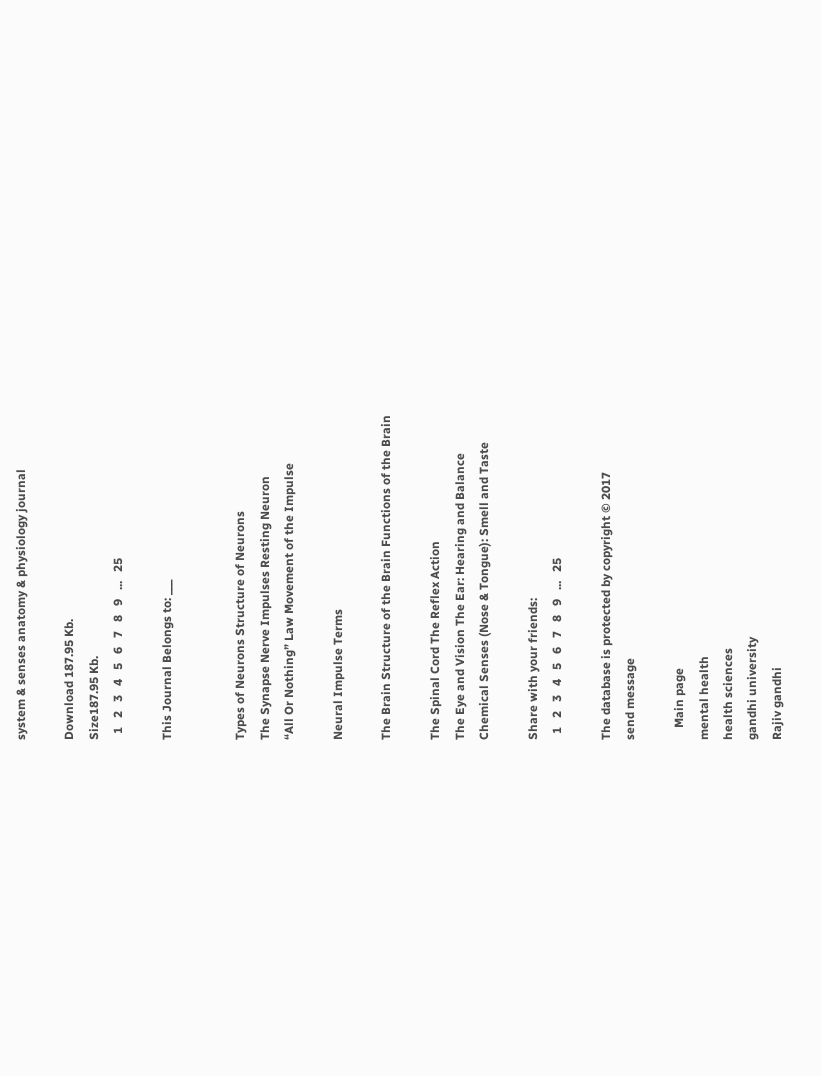system & senses anatomy & physiology journal

Download 187.95 Kb.
Size187.95 Kb.
  1   2   3   4   5   6   7   8   9   ...   25

This Journal Belongs to: ___


Types of Neurons Structure of Neurons
The Synapse Nerve Impulses Resting Neuron
“All Or Nothing” Law Movement of the Impulse

Neural Impulse Terms

The Brain Structure of the Brain Functions of the Brain

The Spinal Cord The Reflex Action
The Eye and Vision The Ear: Hearing and Balance
Chemical Senses (Nose & Tongue): Smell and Taste

Share with your friends:
  1   2   3   4   5   6   7   8   9   ...   25

The database is protected by copyright © 2017
send message

    Main page
mental health
health sciences
gandhi university
Rajiv gandhi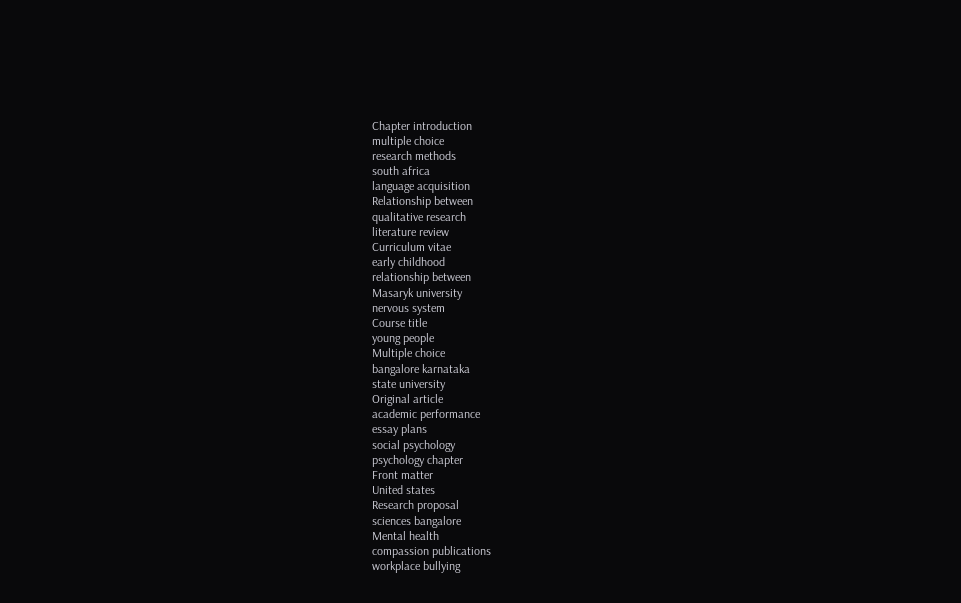Chapter introduction
multiple choice
research methods
south africa
language acquisition
Relationship between
qualitative research
literature review
Curriculum vitae
early childhood
relationship between
Masaryk university
nervous system
Course title
young people
Multiple choice
bangalore karnataka
state university
Original article
academic performance
essay plans
social psychology
psychology chapter
Front matter
United states
Research proposal
sciences bangalore
Mental health
compassion publications
workplace bullying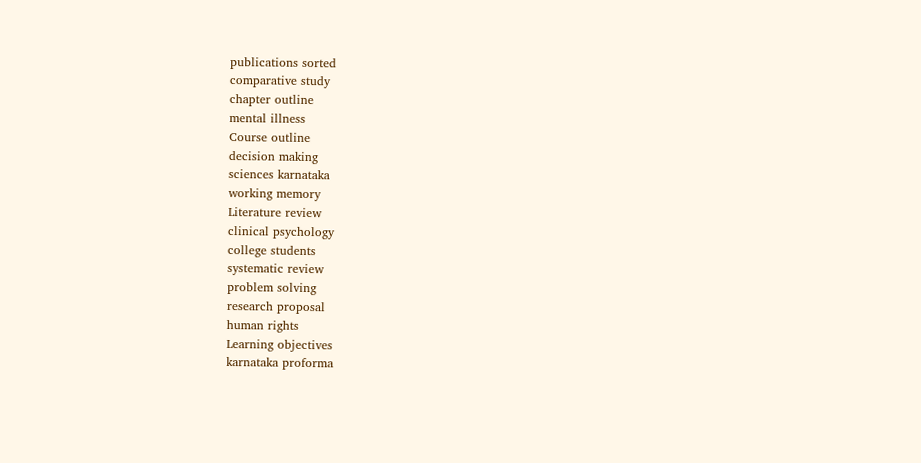publications sorted
comparative study
chapter outline
mental illness
Course outline
decision making
sciences karnataka
working memory
Literature review
clinical psychology
college students
systematic review
problem solving
research proposal
human rights
Learning objectives
karnataka proforma